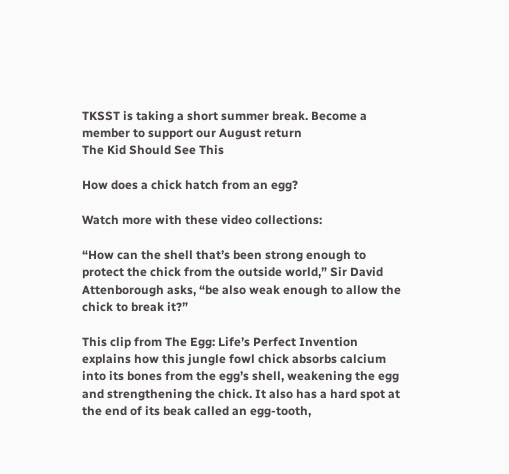TKSST is taking a short summer break. Become a member to support our August return
The Kid Should See This

How does a chick hatch from an egg?

Watch more with these video collections:

“How can the shell that’s been strong enough to protect the chick from the outside world,” Sir David Attenborough asks, “be also weak enough to allow the chick to break it?”

This clip from The Egg: Life’s Perfect Invention explains how this jungle fowl chick absorbs calcium into its bones from the egg’s shell, weakening the egg and strengthening the chick. It also has a hard spot at the end of its beak called an egg-tooth,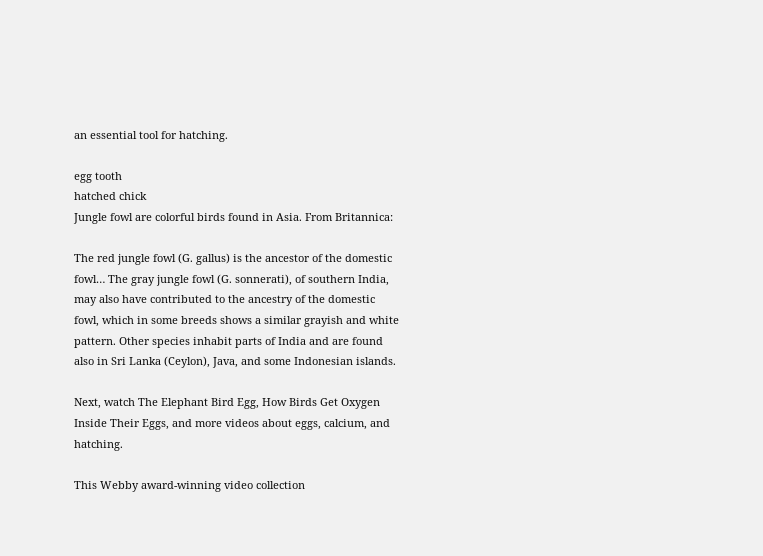an essential tool for hatching.

egg tooth
hatched chick
Jungle fowl are colorful birds found in Asia. From Britannica:

The red jungle fowl (G. gallus) is the ancestor of the domestic fowl… The gray jungle fowl (G. sonnerati), of southern India, may also have contributed to the ancestry of the domestic fowl, which in some breeds shows a similar grayish and white pattern. Other species inhabit parts of India and are found also in Sri Lanka (Ceylon), Java, and some Indonesian islands.

Next, watch The Elephant Bird Egg, How Birds Get Oxygen Inside Their Eggs, and more videos about eggs, calcium, and hatching.

This Webby award-winning video collection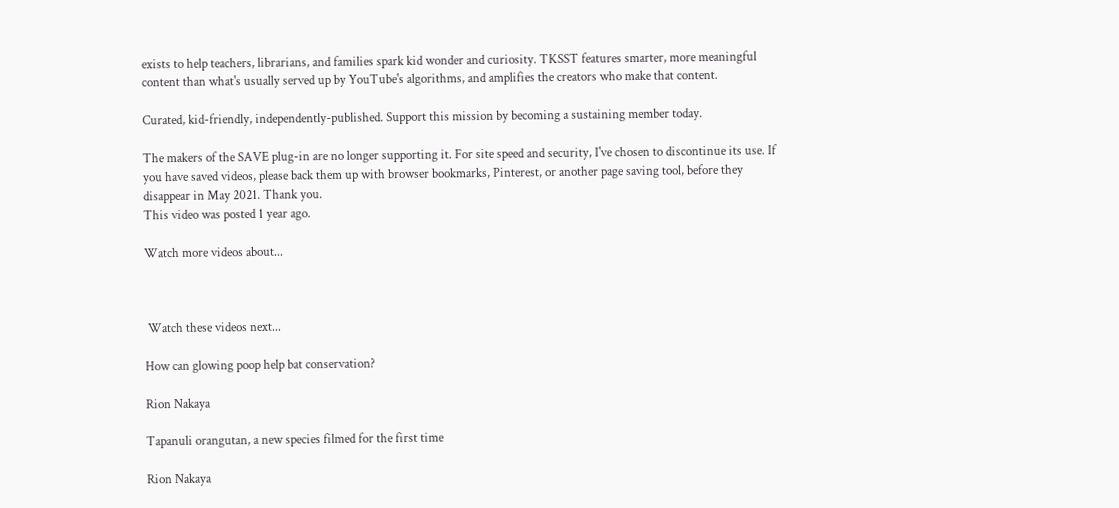exists to help teachers, librarians, and families spark kid wonder and curiosity. TKSST features smarter, more meaningful content than what's usually served up by YouTube's algorithms, and amplifies the creators who make that content.

Curated, kid-friendly, independently-published. Support this mission by becoming a sustaining member today.

The makers of the SAVE plug-in are no longer supporting it. For site speed and security, I've chosen to discontinue its use. If you have saved videos, please back them up with browser bookmarks, Pinterest, or another page saving tool, before they disappear in May 2021. Thank you.
This video was posted 1 year ago.

Watch more videos about...



 Watch these videos next...

How can glowing poop help bat conservation?

Rion Nakaya

Tapanuli orangutan, a new species filmed for the first time

Rion Nakaya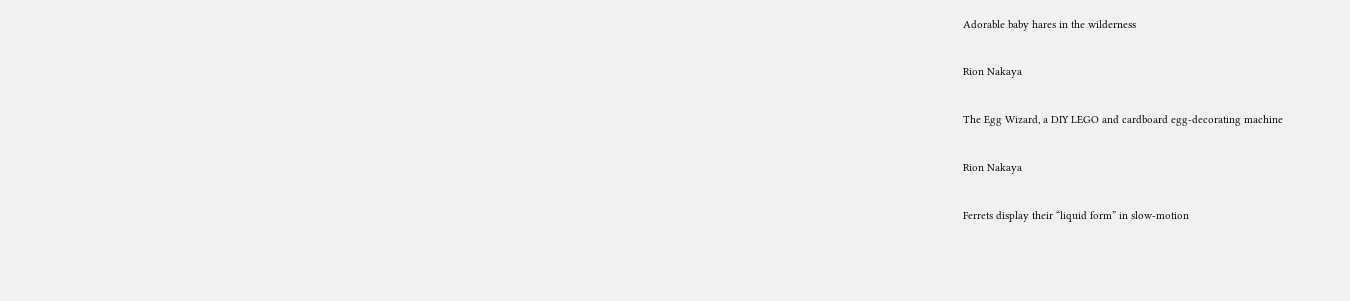Adorable baby hares in the wilderness

Rion Nakaya

The Egg Wizard, a DIY LEGO and cardboard egg-decorating machine

Rion Nakaya

Ferrets display their “liquid form” in slow-motion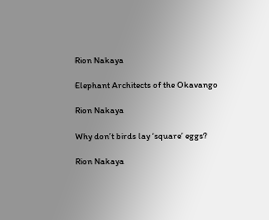Rion Nakaya

Elephant Architects of the Okavango

Rion Nakaya

Why don’t birds lay ‘square’ eggs?

Rion Nakaya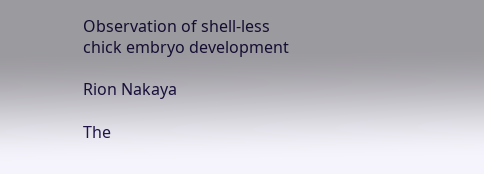Observation of shell-less chick embryo development

Rion Nakaya

The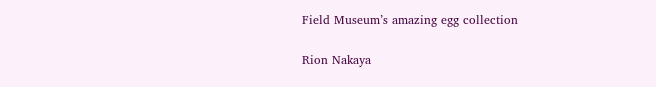Field Museum’s amazing egg collection

Rion Nakaya